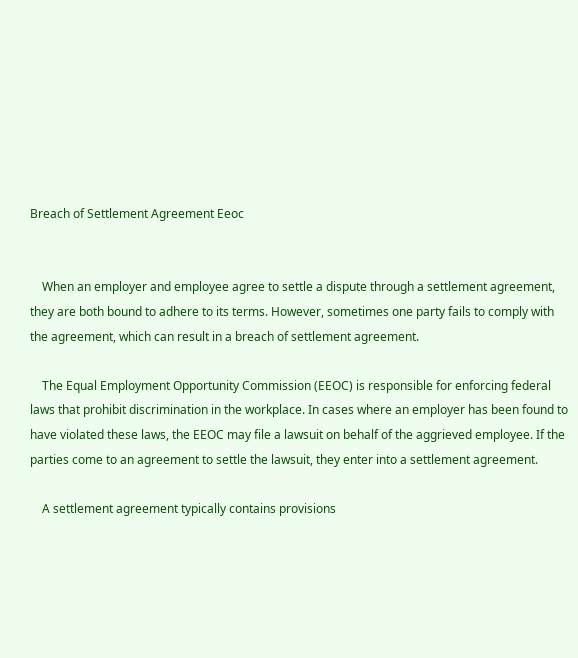Breach of Settlement Agreement Eeoc


    When an employer and employee agree to settle a dispute through a settlement agreement, they are both bound to adhere to its terms. However, sometimes one party fails to comply with the agreement, which can result in a breach of settlement agreement.

    The Equal Employment Opportunity Commission (EEOC) is responsible for enforcing federal laws that prohibit discrimination in the workplace. In cases where an employer has been found to have violated these laws, the EEOC may file a lawsuit on behalf of the aggrieved employee. If the parties come to an agreement to settle the lawsuit, they enter into a settlement agreement.

    A settlement agreement typically contains provisions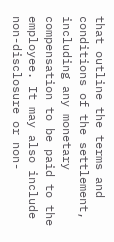that outline the terms and conditions of the settlement, including any monetary compensation to be paid to the employee. It may also include non-disclosure or non-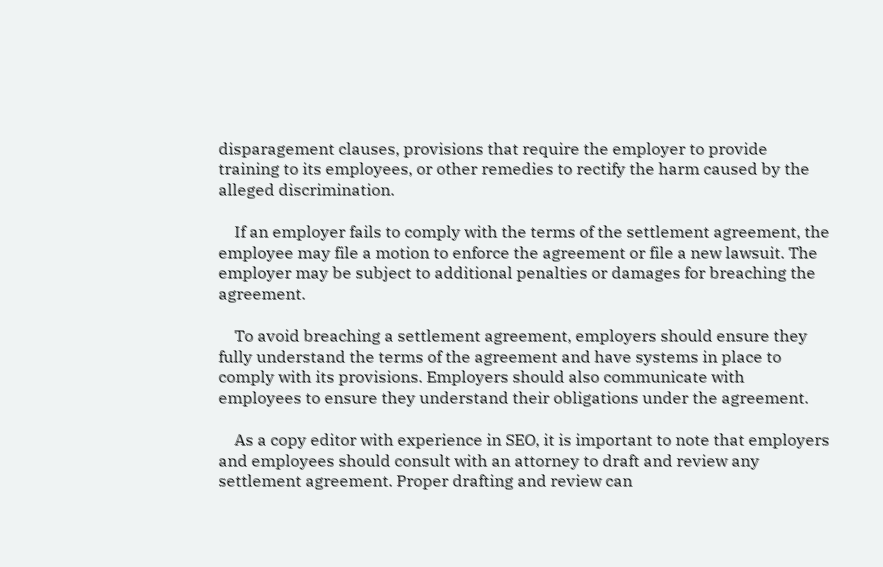disparagement clauses, provisions that require the employer to provide training to its employees, or other remedies to rectify the harm caused by the alleged discrimination.

    If an employer fails to comply with the terms of the settlement agreement, the employee may file a motion to enforce the agreement or file a new lawsuit. The employer may be subject to additional penalties or damages for breaching the agreement.

    To avoid breaching a settlement agreement, employers should ensure they fully understand the terms of the agreement and have systems in place to comply with its provisions. Employers should also communicate with employees to ensure they understand their obligations under the agreement.

    As a copy editor with experience in SEO, it is important to note that employers and employees should consult with an attorney to draft and review any settlement agreement. Proper drafting and review can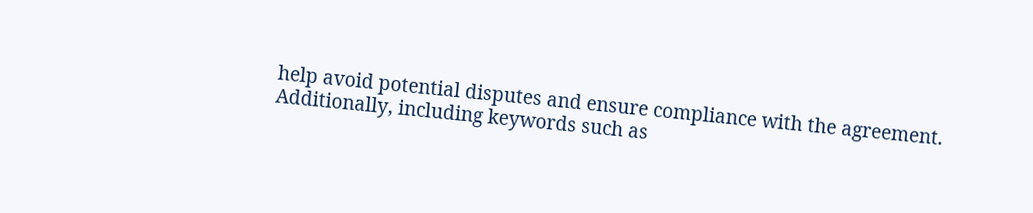help avoid potential disputes and ensure compliance with the agreement. Additionally, including keywords such as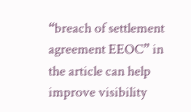“breach of settlement agreement EEOC” in the article can help improve visibility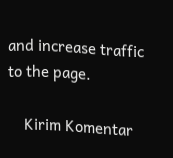and increase traffic to the page.

    Kirim Komentar